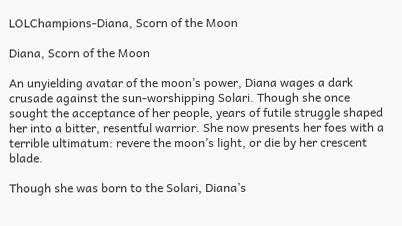LOLChampions-Diana, Scorn of the Moon

Diana, Scorn of the Moon

An unyielding avatar of the moon’s power, Diana wages a dark crusade against the sun-worshipping Solari. Though she once sought the acceptance of her people, years of futile struggle shaped her into a bitter, resentful warrior. She now presents her foes with a terrible ultimatum: revere the moon’s light, or die by her crescent blade.

Though she was born to the Solari, Diana’s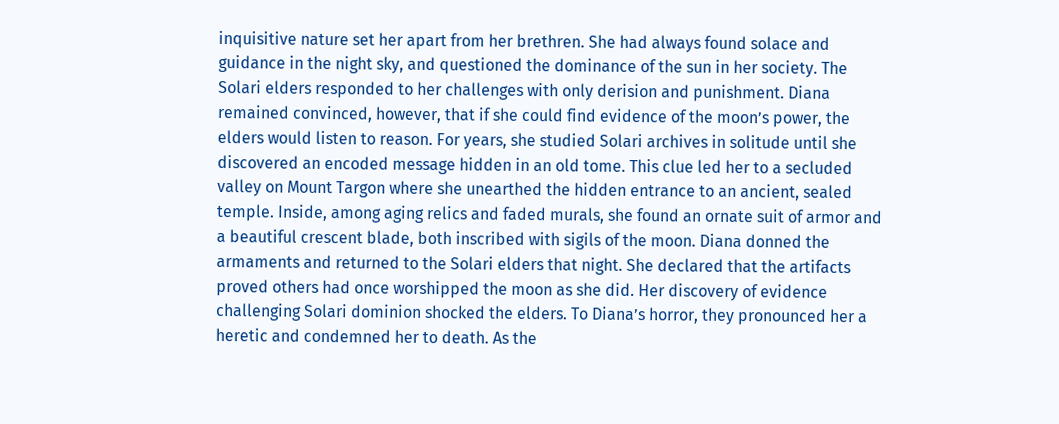inquisitive nature set her apart from her brethren. She had always found solace and guidance in the night sky, and questioned the dominance of the sun in her society. The Solari elders responded to her challenges with only derision and punishment. Diana remained convinced, however, that if she could find evidence of the moon’s power, the elders would listen to reason. For years, she studied Solari archives in solitude until she discovered an encoded message hidden in an old tome. This clue led her to a secluded valley on Mount Targon where she unearthed the hidden entrance to an ancient, sealed temple. Inside, among aging relics and faded murals, she found an ornate suit of armor and a beautiful crescent blade, both inscribed with sigils of the moon. Diana donned the armaments and returned to the Solari elders that night. She declared that the artifacts proved others had once worshipped the moon as she did. Her discovery of evidence challenging Solari dominion shocked the elders. To Diana’s horror, they pronounced her a heretic and condemned her to death. As the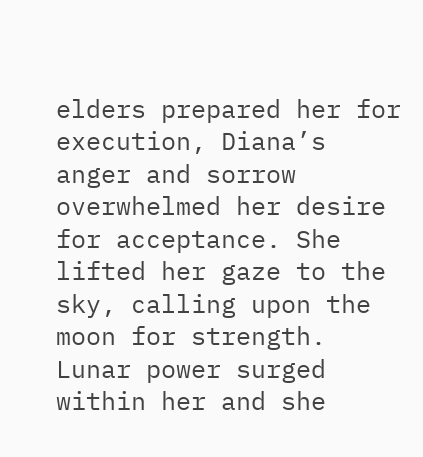elders prepared her for execution, Diana’s anger and sorrow overwhelmed her desire for acceptance. She lifted her gaze to the sky, calling upon the moon for strength. Lunar power surged within her and she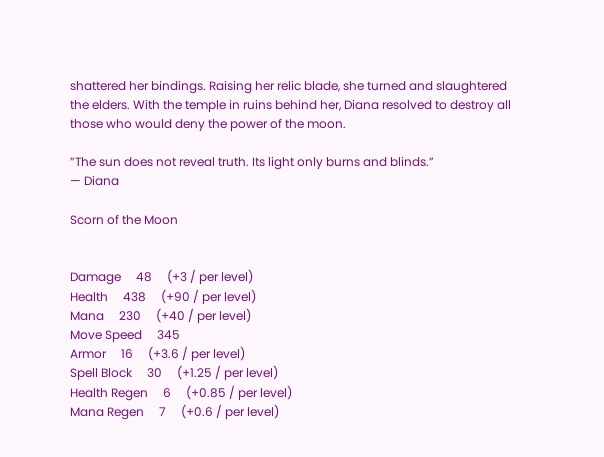shattered her bindings. Raising her relic blade, she turned and slaughtered the elders. With the temple in ruins behind her, Diana resolved to destroy all those who would deny the power of the moon.

”The sun does not reveal truth. Its light only burns and blinds.”
— Diana

Scorn of the Moon


Damage     48     (+3 / per level)
Health     438     (+90 / per level)
Mana     230     (+40 / per level)
Move Speed     345
Armor     16     (+3.6 / per level)
Spell Block     30     (+1.25 / per level)
Health Regen     6     (+0.85 / per level)
Mana Regen     7     (+0.6 / per level)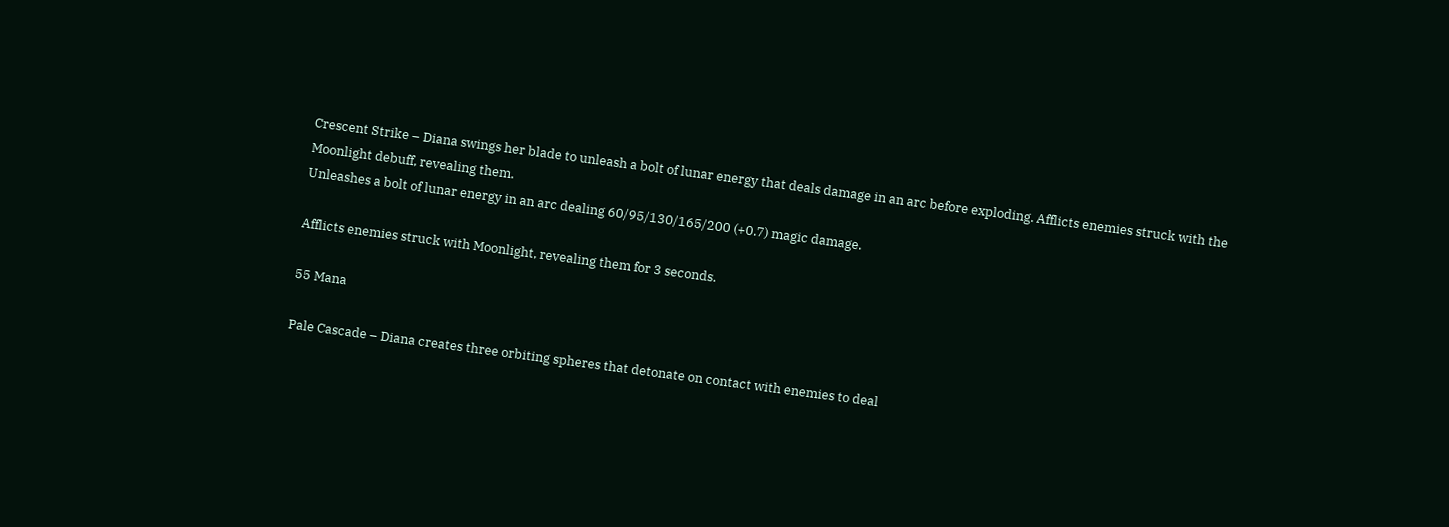Crescent Strike – Diana swings her blade to unleash a bolt of lunar energy that deals damage in an arc before exploding. Afflicts enemies struck with the Moonlight debuff, revealing them.
Unleashes a bolt of lunar energy in an arc dealing 60/95/130/165/200 (+0.7) magic damage.

Afflicts enemies struck with Moonlight, revealing them for 3 seconds.

55 Mana

Pale Cascade – Diana creates three orbiting spheres that detonate on contact with enemies to deal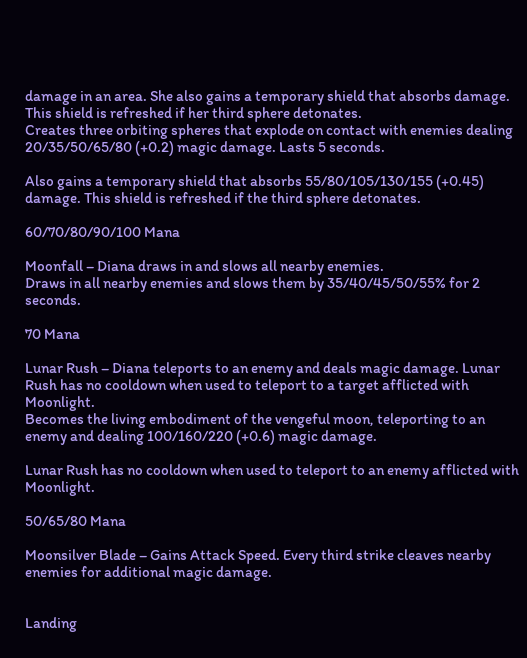damage in an area. She also gains a temporary shield that absorbs damage. This shield is refreshed if her third sphere detonates.
Creates three orbiting spheres that explode on contact with enemies dealing 20/35/50/65/80 (+0.2) magic damage. Lasts 5 seconds.

Also gains a temporary shield that absorbs 55/80/105/130/155 (+0.45) damage. This shield is refreshed if the third sphere detonates.

60/70/80/90/100 Mana

Moonfall – Diana draws in and slows all nearby enemies.
Draws in all nearby enemies and slows them by 35/40/45/50/55% for 2 seconds.

70 Mana

Lunar Rush – Diana teleports to an enemy and deals magic damage. Lunar Rush has no cooldown when used to teleport to a target afflicted with Moonlight.
Becomes the living embodiment of the vengeful moon, teleporting to an enemy and dealing 100/160/220 (+0.6) magic damage.

Lunar Rush has no cooldown when used to teleport to an enemy afflicted with Moonlight.

50/65/80 Mana

Moonsilver Blade – Gains Attack Speed. Every third strike cleaves nearby enemies for additional magic damage.


Landing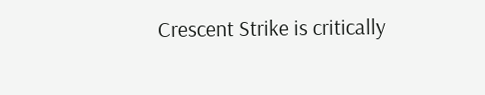Crescent Strike is critically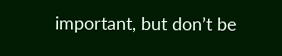important, but don’t be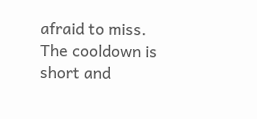afraid to miss. The cooldown is short and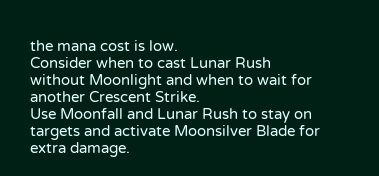the mana cost is low.
Consider when to cast Lunar Rush without Moonlight and when to wait for another Crescent Strike.
Use Moonfall and Lunar Rush to stay on targets and activate Moonsilver Blade for extra damage.